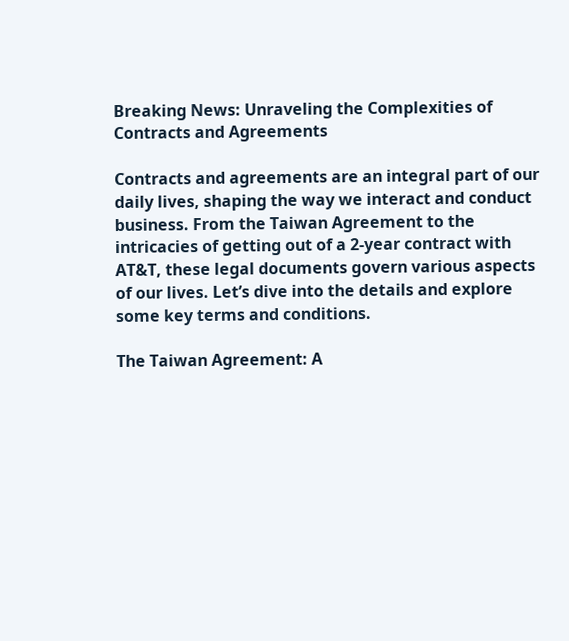Breaking News: Unraveling the Complexities of Contracts and Agreements

Contracts and agreements are an integral part of our daily lives, shaping the way we interact and conduct business. From the Taiwan Agreement to the intricacies of getting out of a 2-year contract with AT&T, these legal documents govern various aspects of our lives. Let’s dive into the details and explore some key terms and conditions.

The Taiwan Agreement: A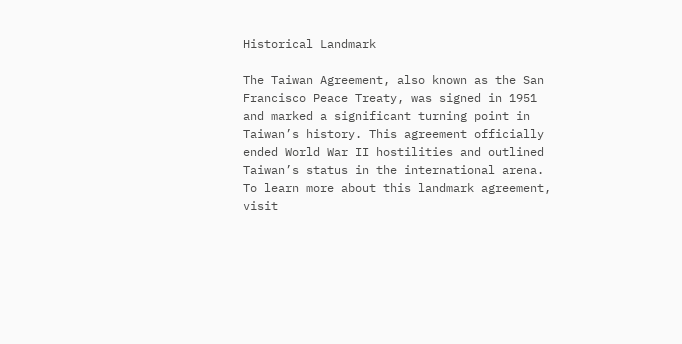Historical Landmark

The Taiwan Agreement, also known as the San Francisco Peace Treaty, was signed in 1951 and marked a significant turning point in Taiwan’s history. This agreement officially ended World War II hostilities and outlined Taiwan’s status in the international arena. To learn more about this landmark agreement, visit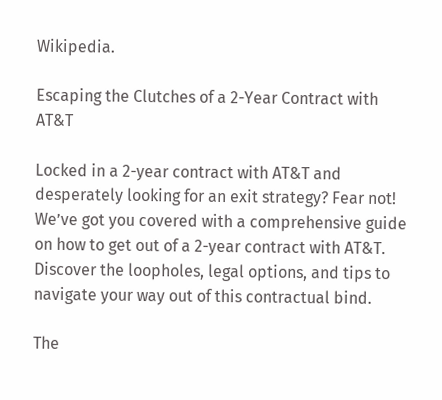Wikipedia.

Escaping the Clutches of a 2-Year Contract with AT&T

Locked in a 2-year contract with AT&T and desperately looking for an exit strategy? Fear not! We’ve got you covered with a comprehensive guide on how to get out of a 2-year contract with AT&T. Discover the loopholes, legal options, and tips to navigate your way out of this contractual bind.

The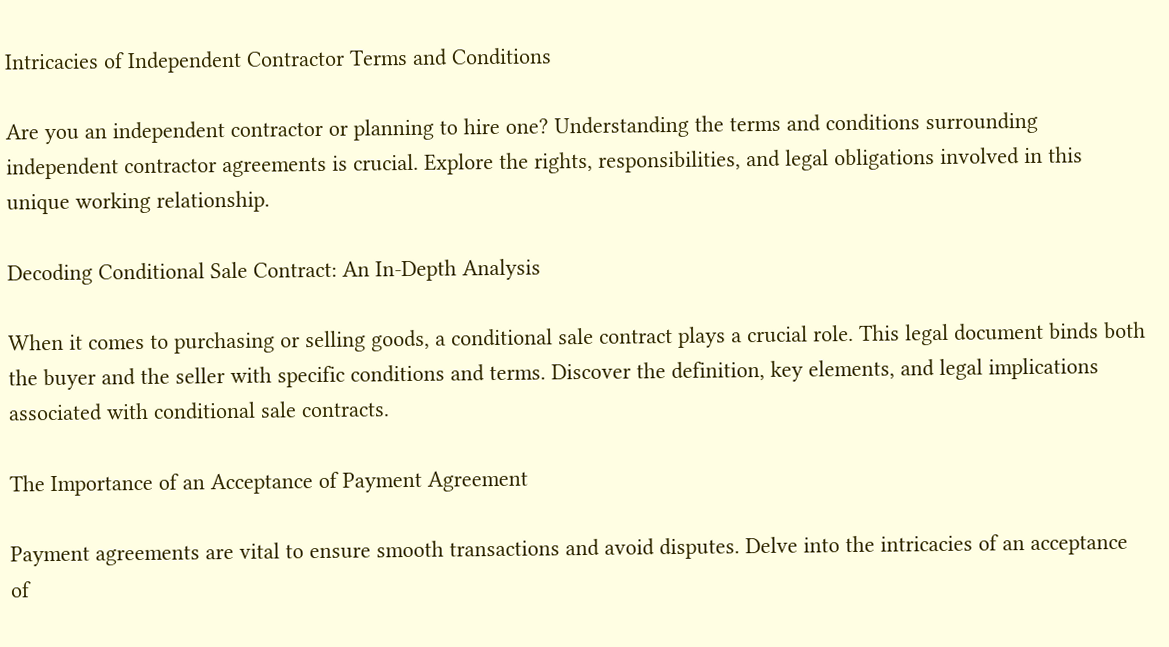Intricacies of Independent Contractor Terms and Conditions

Are you an independent contractor or planning to hire one? Understanding the terms and conditions surrounding independent contractor agreements is crucial. Explore the rights, responsibilities, and legal obligations involved in this unique working relationship.

Decoding Conditional Sale Contract: An In-Depth Analysis

When it comes to purchasing or selling goods, a conditional sale contract plays a crucial role. This legal document binds both the buyer and the seller with specific conditions and terms. Discover the definition, key elements, and legal implications associated with conditional sale contracts.

The Importance of an Acceptance of Payment Agreement

Payment agreements are vital to ensure smooth transactions and avoid disputes. Delve into the intricacies of an acceptance of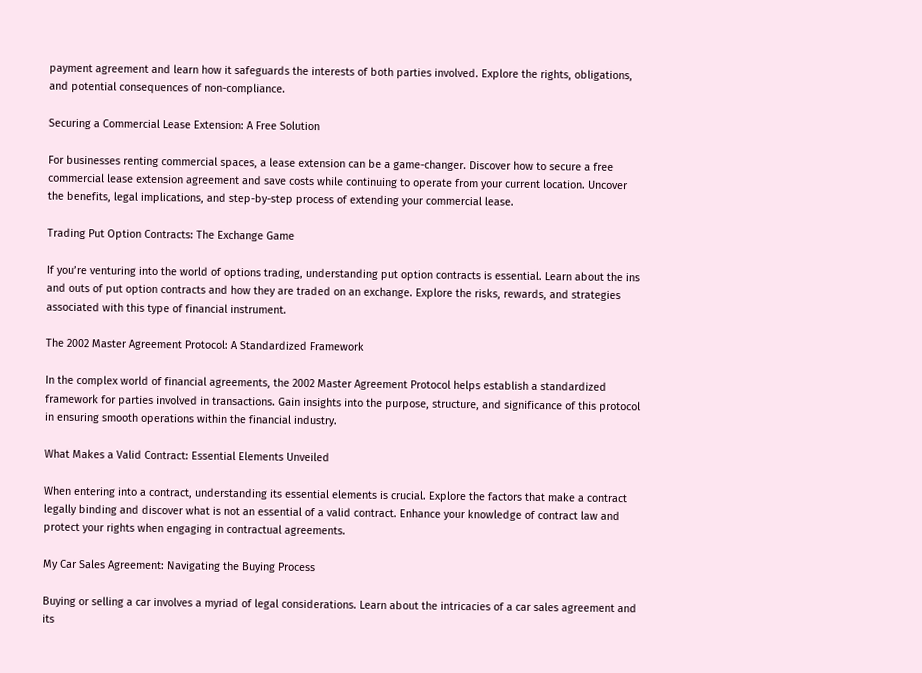payment agreement and learn how it safeguards the interests of both parties involved. Explore the rights, obligations, and potential consequences of non-compliance.

Securing a Commercial Lease Extension: A Free Solution

For businesses renting commercial spaces, a lease extension can be a game-changer. Discover how to secure a free commercial lease extension agreement and save costs while continuing to operate from your current location. Uncover the benefits, legal implications, and step-by-step process of extending your commercial lease.

Trading Put Option Contracts: The Exchange Game

If you’re venturing into the world of options trading, understanding put option contracts is essential. Learn about the ins and outs of put option contracts and how they are traded on an exchange. Explore the risks, rewards, and strategies associated with this type of financial instrument.

The 2002 Master Agreement Protocol: A Standardized Framework

In the complex world of financial agreements, the 2002 Master Agreement Protocol helps establish a standardized framework for parties involved in transactions. Gain insights into the purpose, structure, and significance of this protocol in ensuring smooth operations within the financial industry.

What Makes a Valid Contract: Essential Elements Unveiled

When entering into a contract, understanding its essential elements is crucial. Explore the factors that make a contract legally binding and discover what is not an essential of a valid contract. Enhance your knowledge of contract law and protect your rights when engaging in contractual agreements.

My Car Sales Agreement: Navigating the Buying Process

Buying or selling a car involves a myriad of legal considerations. Learn about the intricacies of a car sales agreement and its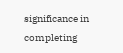significance in completing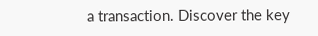a transaction. Discover the key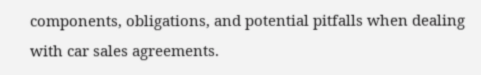components, obligations, and potential pitfalls when dealing with car sales agreements.